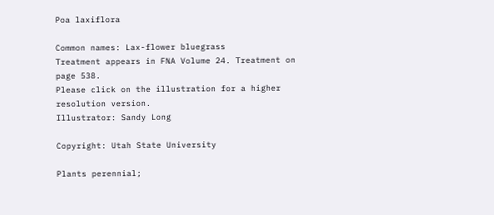Poa laxiflora

Common names: Lax-flower bluegrass
Treatment appears in FNA Volume 24. Treatment on page 538.
Please click on the illustration for a higher resolution version.
Illustrator: Sandy Long

Copyright: Utah State University

Plants perennial;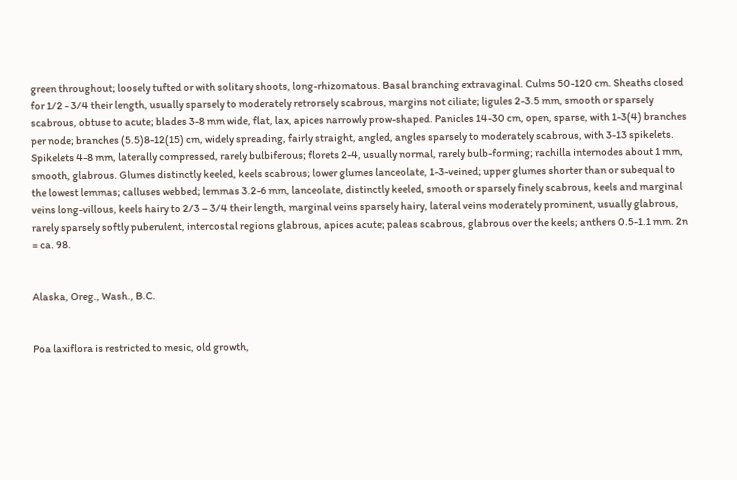green throughout; loosely tufted or with solitary shoots, long-rhizomatous. Basal branching extravaginal. Culms 50-120 cm. Sheaths closed for 1/2 - 3/4 their length, usually sparsely to moderately retrorsely scabrous, margins not ciliate; ligules 2-3.5 mm, smooth or sparsely scabrous, obtuse to acute; blades 3-8 mm wide, flat, lax, apices narrowly prow-shaped. Panicles 14-30 cm, open, sparse, with 1-3(4) branches per node; branches (5.5)8-12(15) cm, widely spreading, fairly straight, angled, angles sparsely to moderately scabrous, with 3-13 spikelets. Spikelets 4-8 mm, laterally compressed, rarely bulbiferous; florets 2-4, usually normal, rarely bulb-forming; rachilla internodes about 1 mm, smooth, glabrous. Glumes distinctly keeled, keels scabrous; lower glumes lanceolate, 1-3-veined; upper glumes shorter than or subequal to the lowest lemmas; calluses webbed; lemmas 3.2-6 mm, lanceolate, distinctly keeled, smooth or sparsely finely scabrous, keels and marginal veins long-villous, keels hairy to 2/3 – 3/4 their length, marginal veins sparsely hairy, lateral veins moderately prominent, usually glabrous, rarely sparsely softly puberulent, intercostal regions glabrous, apices acute; paleas scabrous, glabrous over the keels; anthers 0.5-1.1 mm. 2n = ca. 98.


Alaska, Oreg., Wash., B.C.


Poa laxiflora is restricted to mesic, old growth,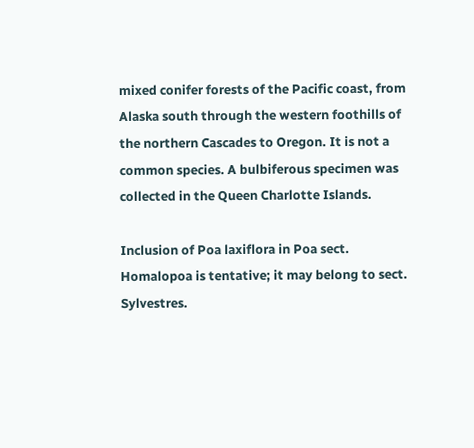mixed conifer forests of the Pacific coast, from Alaska south through the western foothills of the northern Cascades to Oregon. It is not a common species. A bulbiferous specimen was collected in the Queen Charlotte Islands.

Inclusion of Poa laxiflora in Poa sect. Homalopoa is tentative; it may belong to sect. Sylvestres.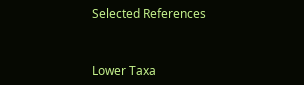Selected References


Lower Taxa